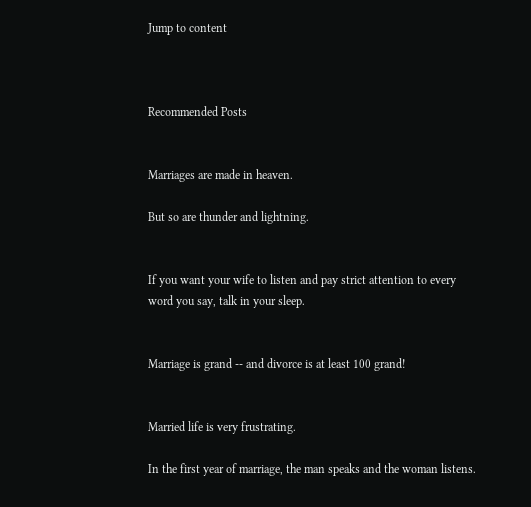Jump to content



Recommended Posts


Marriages are made in heaven.

But so are thunder and lightning.


If you want your wife to listen and pay strict attention to every word you say, talk in your sleep.


Marriage is grand -- and divorce is at least 100 grand!


Married life is very frustrating.

In the first year of marriage, the man speaks and the woman listens.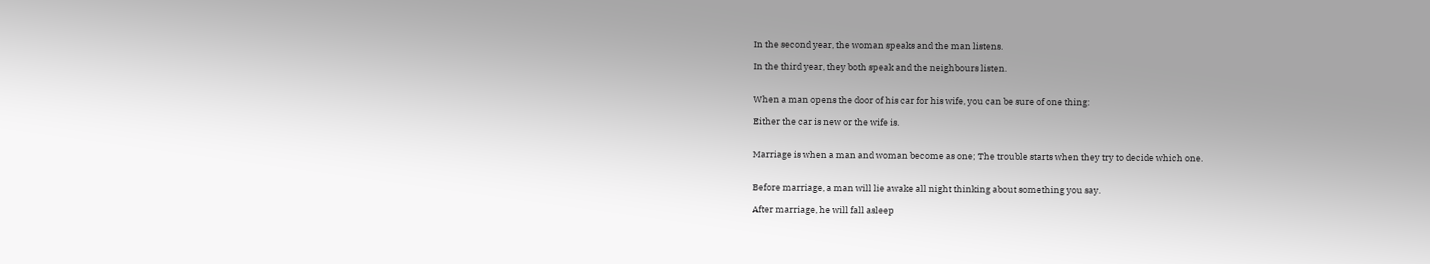In the second year, the woman speaks and the man listens.

In the third year, they both speak and the neighbours listen.


When a man opens the door of his car for his wife, you can be sure of one thing:

Either the car is new or the wife is.


Marriage is when a man and woman become as one; The trouble starts when they try to decide which one.


Before marriage, a man will lie awake all night thinking about something you say.

After marriage, he will fall asleep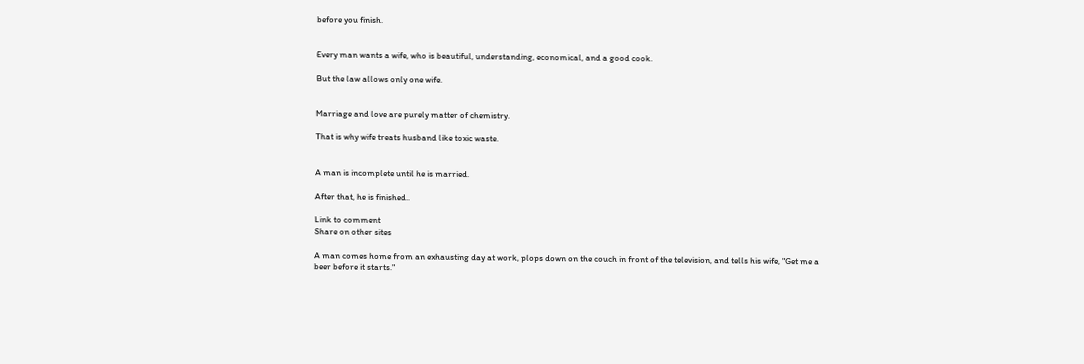before you finish.


Every man wants a wife, who is beautiful, understanding, economical, and a good cook.

But the law allows only one wife.


Marriage and love are purely matter of chemistry.

That is why wife treats husband like toxic waste.


A man is incomplete until he is married.

After that, he is finished..

Link to comment
Share on other sites

A man comes home from an exhausting day at work, plops down on the couch in front of the television, and tells his wife, "Get me a beer before it starts."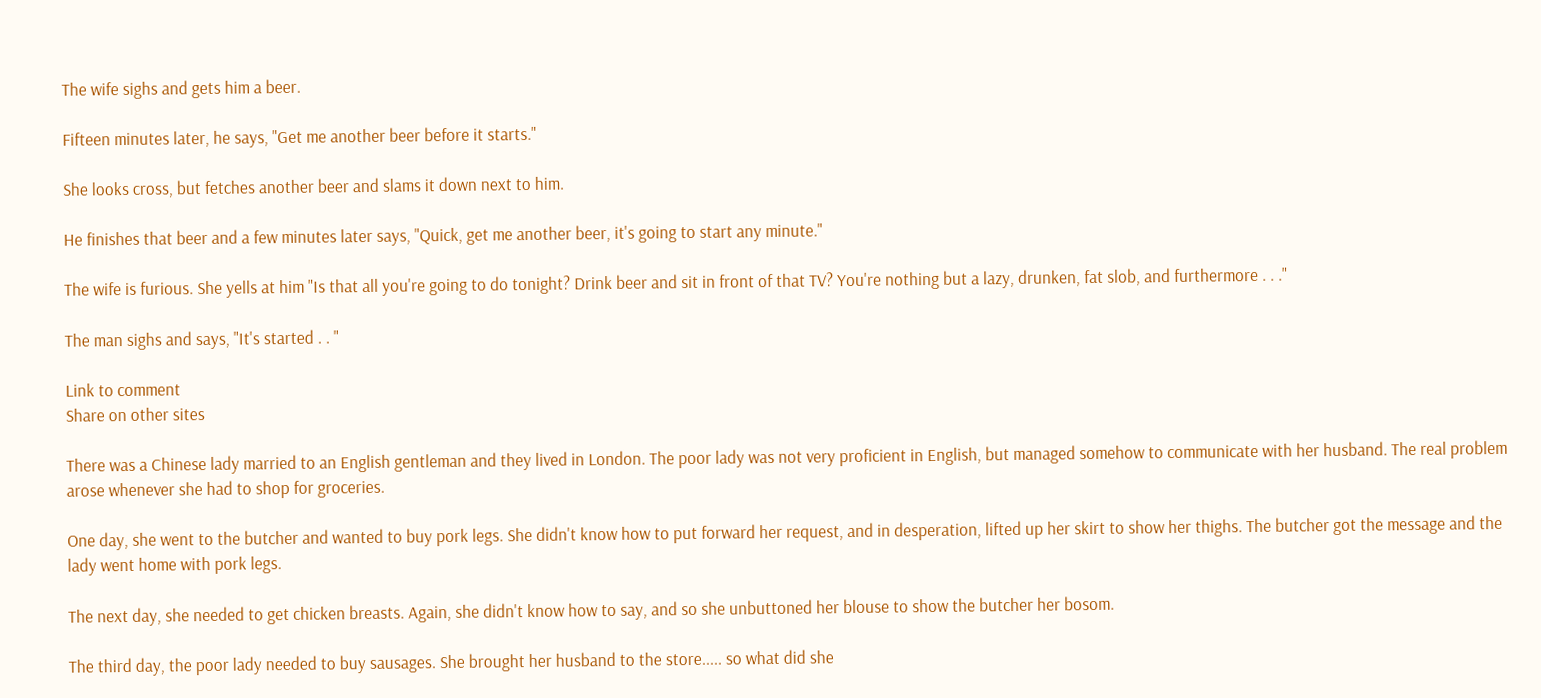The wife sighs and gets him a beer.

Fifteen minutes later, he says, "Get me another beer before it starts."

She looks cross, but fetches another beer and slams it down next to him.

He finishes that beer and a few minutes later says, "Quick, get me another beer, it's going to start any minute."

The wife is furious. She yells at him "Is that all you're going to do tonight? Drink beer and sit in front of that TV? You're nothing but a lazy, drunken, fat slob, and furthermore . . ."

The man sighs and says, "It's started . . "

Link to comment
Share on other sites

There was a Chinese lady married to an English gentleman and they lived in London. The poor lady was not very proficient in English, but managed somehow to communicate with her husband. The real problem arose whenever she had to shop for groceries.

One day, she went to the butcher and wanted to buy pork legs. She didn't know how to put forward her request, and in desperation, lifted up her skirt to show her thighs. The butcher got the message and the lady went home with pork legs.

The next day, she needed to get chicken breasts. Again, she didn't know how to say, and so she unbuttoned her blouse to show the butcher her bosom.

The third day, the poor lady needed to buy sausages. She brought her husband to the store..... so what did she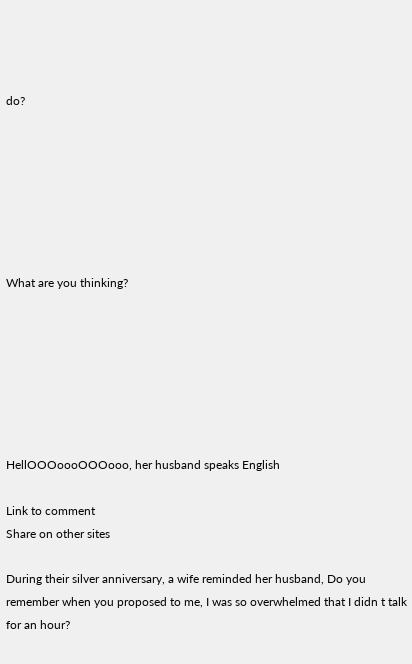do?







What are you thinking?







HellOOOoooOOOooo, her husband speaks English

Link to comment
Share on other sites

During their silver anniversary, a wife reminded her husband, Do you remember when you proposed to me, I was so overwhelmed that I didn t talk for an hour?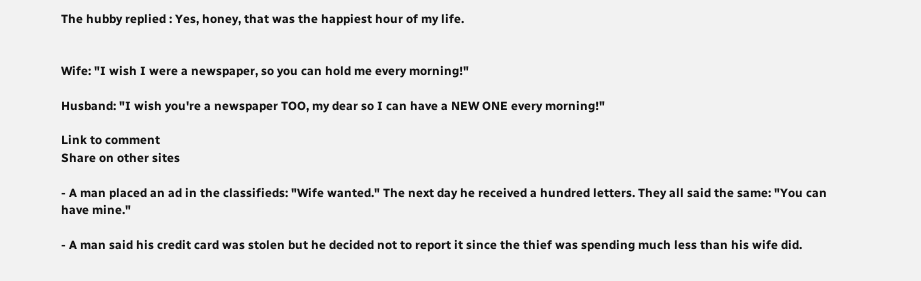The hubby replied : Yes, honey, that was the happiest hour of my life.


Wife: "I wish I were a newspaper, so you can hold me every morning!"

Husband: "I wish you're a newspaper TOO, my dear so I can have a NEW ONE every morning!"

Link to comment
Share on other sites

- A man placed an ad in the classifieds: "Wife wanted." The next day he received a hundred letters. They all said the same: "You can have mine."

- A man said his credit card was stolen but he decided not to report it since the thief was spending much less than his wife did.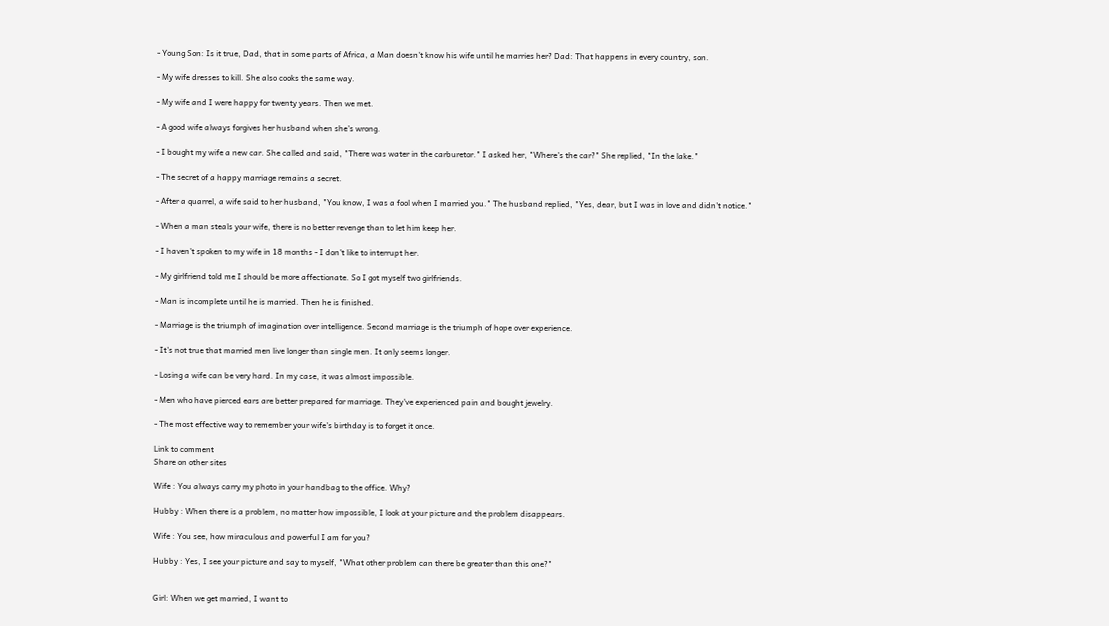- Young Son: Is it true, Dad, that in some parts of Africa, a Man doesn't know his wife until he marries her? Dad: That happens in every country, son.

- My wife dresses to kill. She also cooks the same way.

- My wife and I were happy for twenty years. Then we met.

- A good wife always forgives her husband when she's wrong.

- I bought my wife a new car. She called and said, "There was water in the carburetor." I asked her, "Where's the car?" She replied, "In the lake."

- The secret of a happy marriage remains a secret.

- After a quarrel, a wife said to her husband, "You know, I was a fool when I married you." The husband replied, "Yes, dear, but I was in love and didn't notice."

- When a man steals your wife, there is no better revenge than to let him keep her.

- I haven't spoken to my wife in 18 months - I don't like to interrupt her.

- My girlfriend told me I should be more affectionate. So I got myself two girlfriends.

- Man is incomplete until he is married. Then he is finished.

- Marriage is the triumph of imagination over intelligence. Second marriage is the triumph of hope over experience.

- It's not true that married men live longer than single men. It only seems longer.

- Losing a wife can be very hard. In my case, it was almost impossible.

- Men who have pierced ears are better prepared for marriage. They've experienced pain and bought jewelry.

- The most effective way to remember your wife's birthday is to forget it once.

Link to comment
Share on other sites

Wife : You always carry my photo in your handbag to the office. Why?

Hubby : When there is a problem, no matter how impossible, I look at your picture and the problem disappears.

Wife : You see, how miraculous and powerful I am for you?

Hubby : Yes, I see your picture and say to myself, "What other problem can there be greater than this one?"


Girl: When we get married, I want to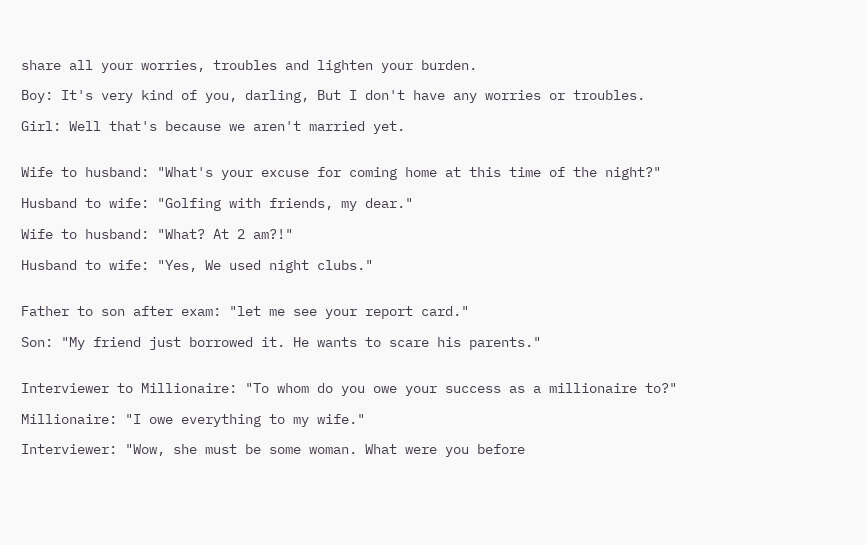share all your worries, troubles and lighten your burden.

Boy: It's very kind of you, darling, But I don't have any worries or troubles.

Girl: Well that's because we aren't married yet.


Wife to husband: "What's your excuse for coming home at this time of the night?"

Husband to wife: "Golfing with friends, my dear."

Wife to husband: "What? At 2 am?!"

Husband to wife: "Yes, We used night clubs."


Father to son after exam: "let me see your report card."

Son: "My friend just borrowed it. He wants to scare his parents."


Interviewer to Millionaire: "To whom do you owe your success as a millionaire to?"

Millionaire: "I owe everything to my wife."

Interviewer: "Wow, she must be some woman. What were you before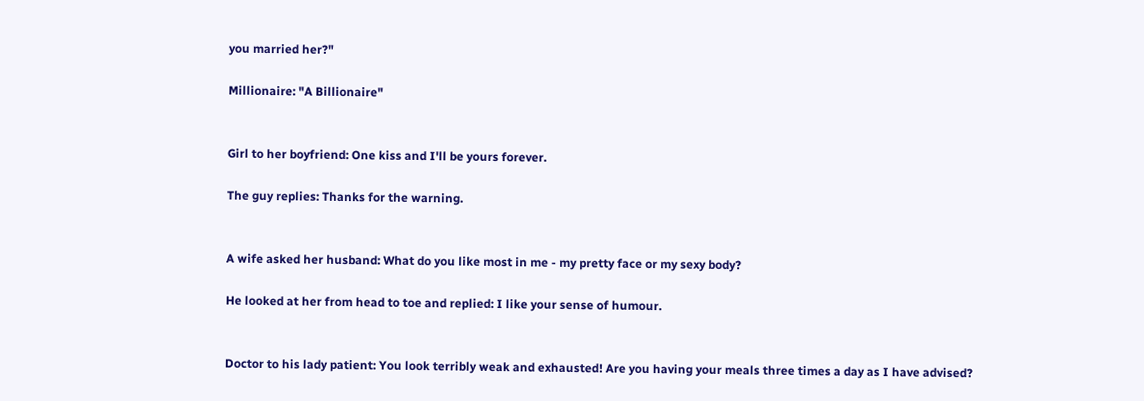you married her?"

Millionaire: "A Billionaire"


Girl to her boyfriend: One kiss and I'll be yours forever.

The guy replies: Thanks for the warning.


A wife asked her husband: What do you like most in me - my pretty face or my sexy body?

He looked at her from head to toe and replied: I like your sense of humour.


Doctor to his lady patient: You look terribly weak and exhausted! Are you having your meals three times a day as I have advised?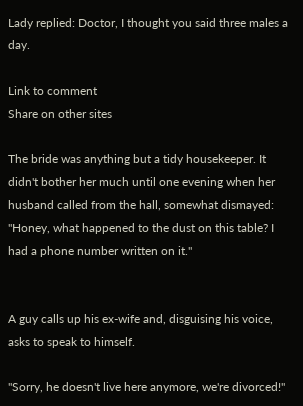Lady replied: Doctor, I thought you said three males a day.

Link to comment
Share on other sites

The bride was anything but a tidy housekeeper. It didn't bother her much until one evening when her husband called from the hall, somewhat dismayed: "Honey, what happened to the dust on this table? I had a phone number written on it."


A guy calls up his ex-wife and, disguising his voice, asks to speak to himself.

"Sorry, he doesn't live here anymore, we're divorced!"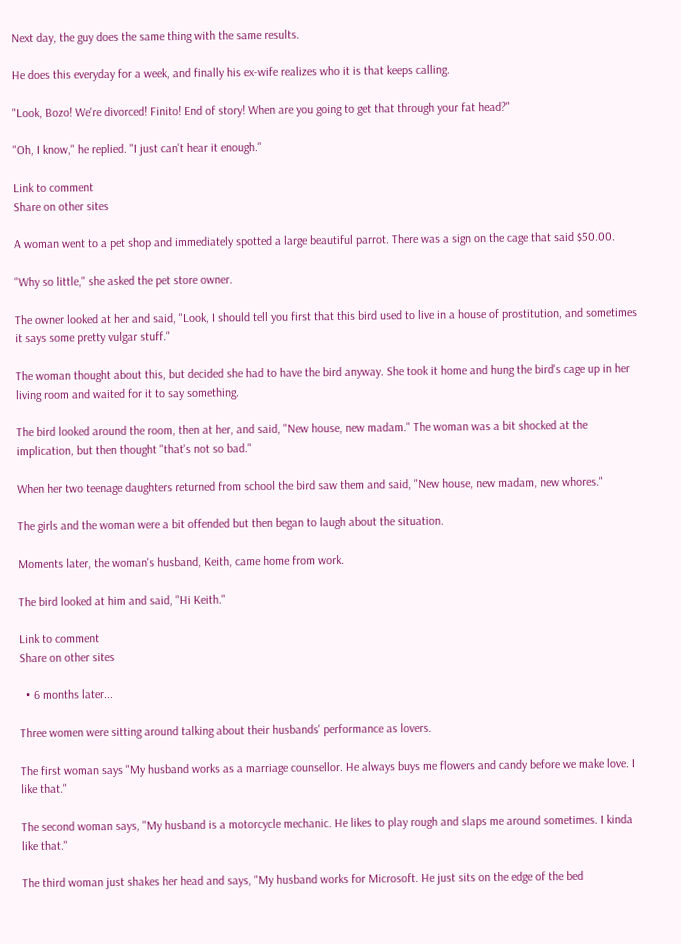Next day, the guy does the same thing with the same results.

He does this everyday for a week, and finally his ex-wife realizes who it is that keeps calling.

"Look, Bozo! We're divorced! Finito! End of story! When are you going to get that through your fat head?"

"Oh, I know," he replied. "I just can't hear it enough."

Link to comment
Share on other sites

A woman went to a pet shop and immediately spotted a large beautiful parrot. There was a sign on the cage that said $50.00.

"Why so little," she asked the pet store owner.

The owner looked at her and said, "Look, I should tell you first that this bird used to live in a house of prostitution, and sometimes it says some pretty vulgar stuff."

The woman thought about this, but decided she had to have the bird anyway. She took it home and hung the bird's cage up in her living room and waited for it to say something.

The bird looked around the room, then at her, and said, "New house, new madam." The woman was a bit shocked at the implication, but then thought "that's not so bad."

When her two teenage daughters returned from school the bird saw them and said, "New house, new madam, new whores."

The girls and the woman were a bit offended but then began to laugh about the situation.

Moments later, the woman's husband, Keith, came home from work.

The bird looked at him and said, "Hi Keith."

Link to comment
Share on other sites

  • 6 months later...

Three women were sitting around talking about their husbands' performance as lovers.

The first woman says "My husband works as a marriage counsellor. He always buys me flowers and candy before we make love. I like that."

The second woman says, "My husband is a motorcycle mechanic. He likes to play rough and slaps me around sometimes. I kinda like that."

The third woman just shakes her head and says, "My husband works for Microsoft. He just sits on the edge of the bed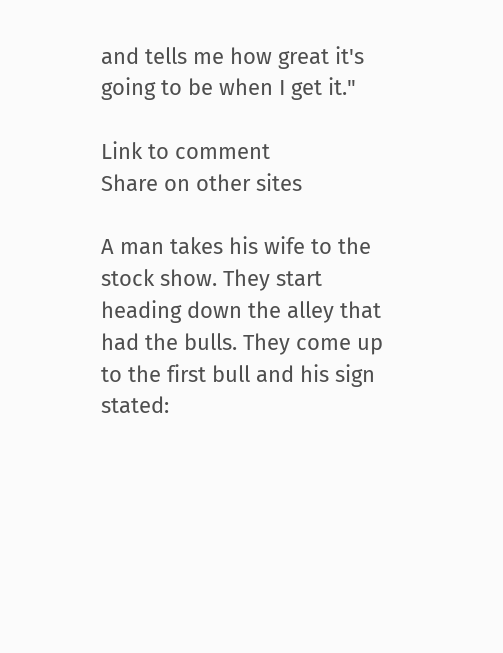and tells me how great it's going to be when I get it."

Link to comment
Share on other sites

A man takes his wife to the stock show. They start heading down the alley that had the bulls. They come up to the first bull and his sign stated: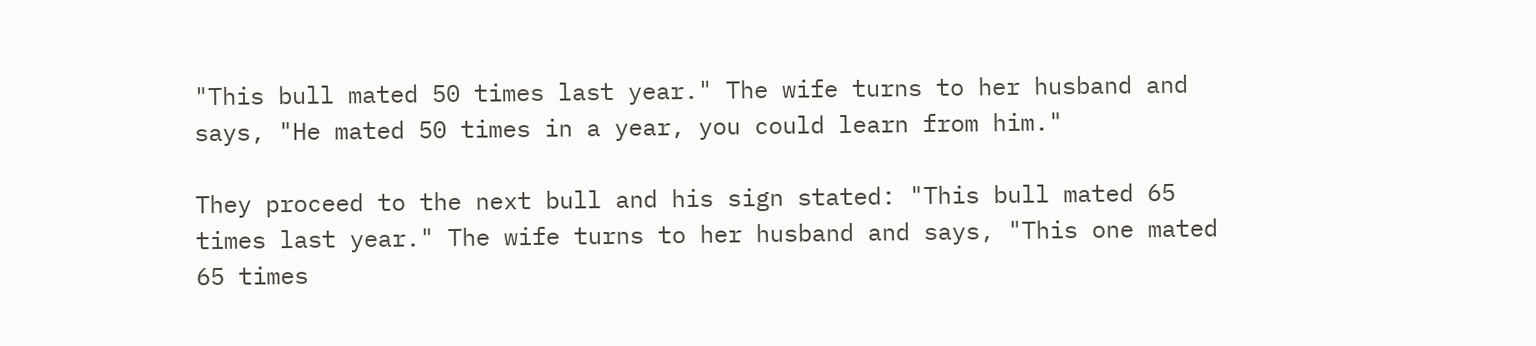"This bull mated 50 times last year." The wife turns to her husband and says, "He mated 50 times in a year, you could learn from him."

They proceed to the next bull and his sign stated: "This bull mated 65 times last year." The wife turns to her husband and says, "This one mated 65 times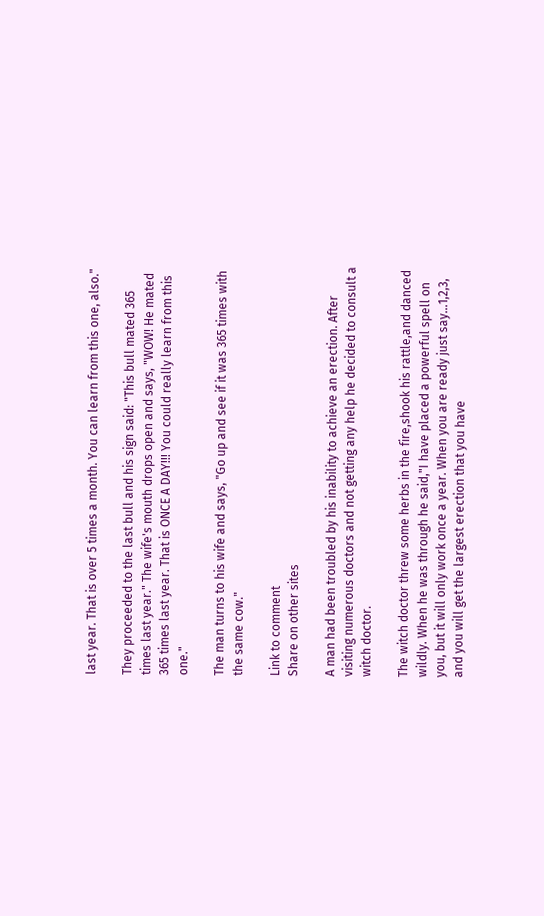last year. That is over 5 times a month. You can learn from this one, also."

They proceeded to the last bull and his sign said: "This bull mated 365 times last year." The wife's mouth drops open and says, "WOW! He mated 365 times last year. That is ONCE A DAY!!! You could really learn from this one."

The man turns to his wife and says, "Go up and see if it was 365 times with the same cow."

Link to comment
Share on other sites

A man had been troubled by his inability to achieve an erection. After visiting numerous doctors and not getting any help he decided to consult a witch doctor.

The witch doctor threw some herbs in the fire,shook his rattle,and danced wildly. When he was through he said,"I have placed a powerful spell on you, but it will only work once a year. When you are ready just say...1,2,3, and you will get the largest erection that you have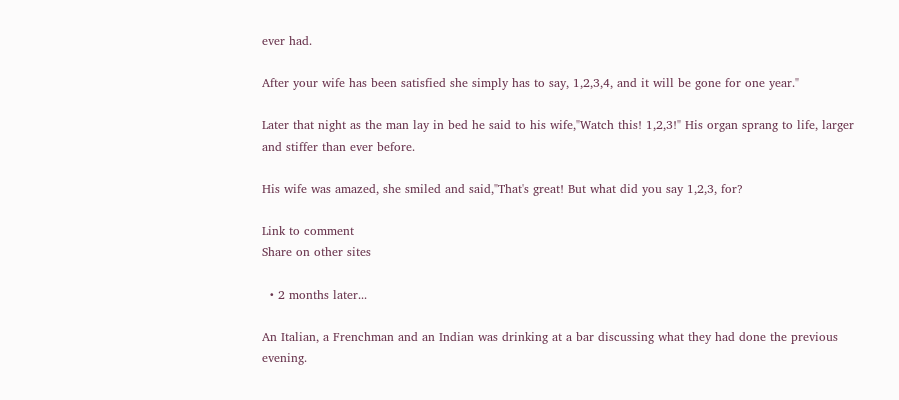ever had.

After your wife has been satisfied she simply has to say, 1,2,3,4, and it will be gone for one year."

Later that night as the man lay in bed he said to his wife,"Watch this! 1,2,3!" His organ sprang to life, larger and stiffer than ever before.

His wife was amazed, she smiled and said,"That's great! But what did you say 1,2,3, for?

Link to comment
Share on other sites

  • 2 months later...

An Italian, a Frenchman and an Indian was drinking at a bar discussing what they had done the previous evening.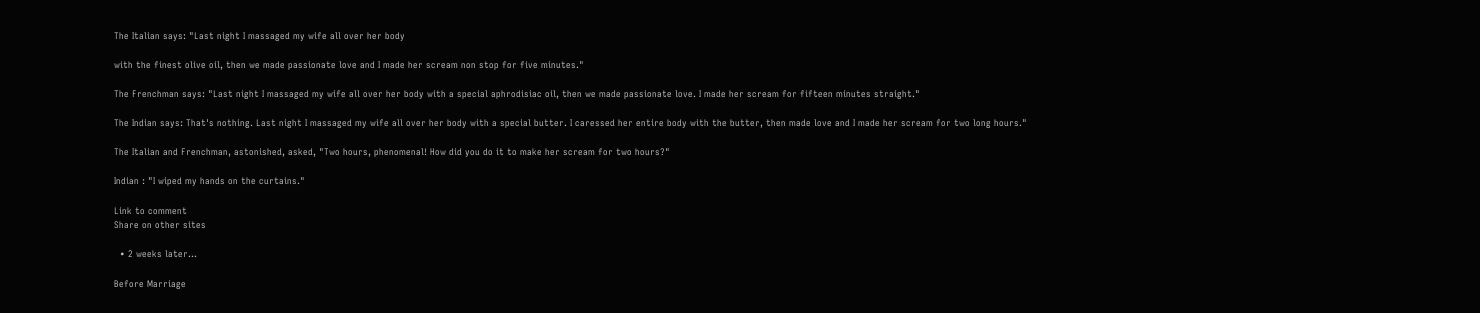The Italian says: "Last night I massaged my wife all over her body

with the finest olive oil, then we made passionate love and I made her scream non stop for five minutes."

The Frenchman says: "Last night I massaged my wife all over her body with a special aphrodisiac oil, then we made passionate love. I made her scream for fifteen minutes straight."

The Indian says: That's nothing. Last night I massaged my wife all over her body with a special butter. I caressed her entire body with the butter, then made love and I made her scream for two long hours."

The Italian and Frenchman, astonished, asked, "Two hours, phenomenal! How did you do it to make her scream for two hours?"

Indian : "I wiped my hands on the curtains."

Link to comment
Share on other sites

  • 2 weeks later...

Before Marriage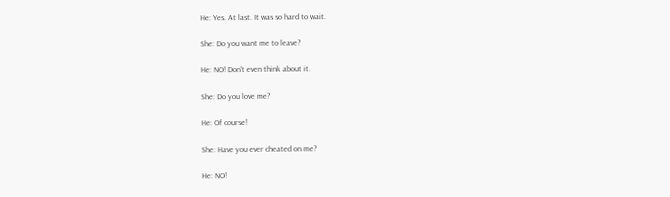He: Yes. At last. It was so hard to wait.

She: Do you want me to leave?

He: NO! Don't even think about it.

She: Do you love me?

He: Of course!

She: Have you ever cheated on me?

He: NO!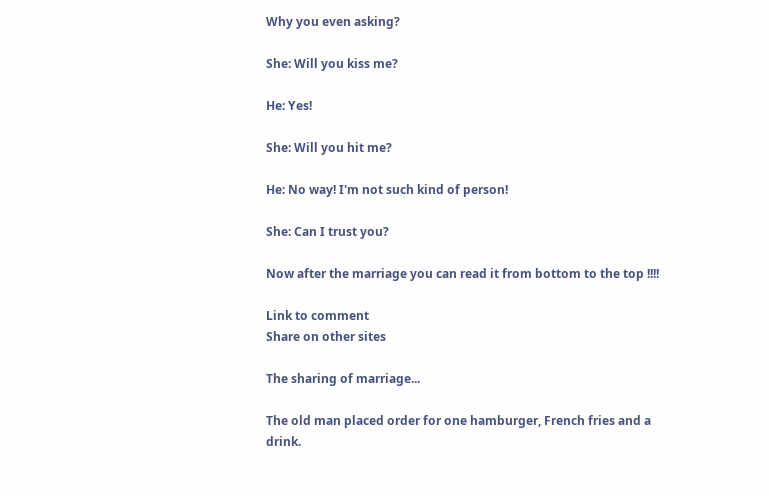Why you even asking?

She: Will you kiss me?

He: Yes!

She: Will you hit me?

He: No way! I'm not such kind of person!

She: Can I trust you?

Now after the marriage you can read it from bottom to the top !!!!

Link to comment
Share on other sites

The sharing of marriage...

The old man placed order for one hamburger, French fries and a drink.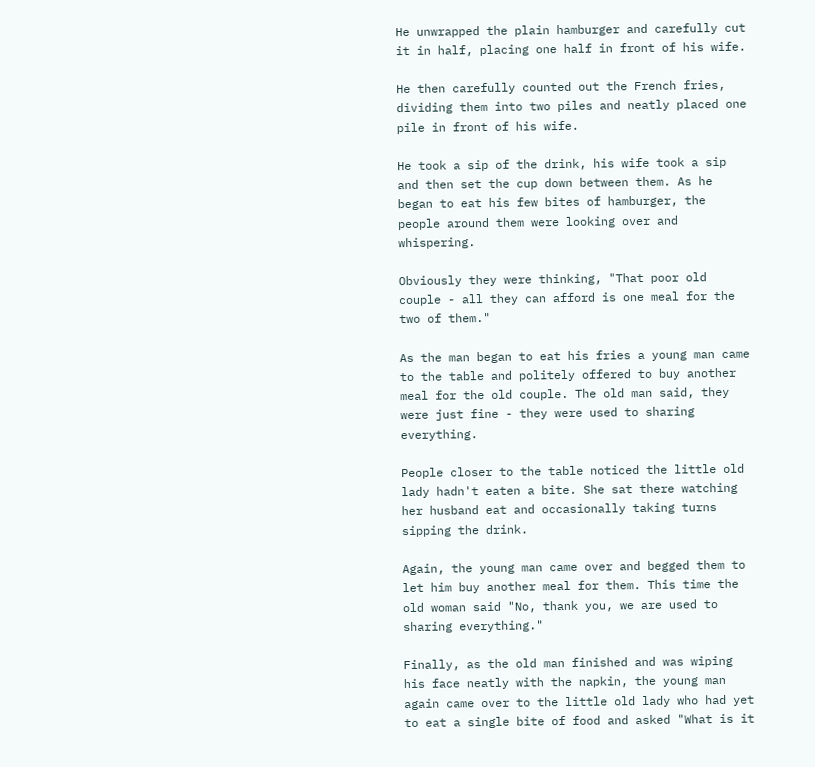He unwrapped the plain hamburger and carefully cut it in half, placing one half in front of his wife.

He then carefully counted out the French fries, dividing them into two piles and neatly placed one pile in front of his wife.

He took a sip of the drink, his wife took a sip and then set the cup down between them. As he began to eat his few bites of hamburger, the people around them were looking over and whispering.

Obviously they were thinking, "That poor old couple - all they can afford is one meal for the two of them."

As the man began to eat his fries a young man came to the table and politely offered to buy another meal for the old couple. The old man said, they were just fine - they were used to sharing everything.

People closer to the table noticed the little old lady hadn't eaten a bite. She sat there watching her husband eat and occasionally taking turns sipping the drink.

Again, the young man came over and begged them to let him buy another meal for them. This time the old woman said "No, thank you, we are used to sharing everything."

Finally, as the old man finished and was wiping his face neatly with the napkin, the young man again came over to the little old lady who had yet to eat a single bite of food and asked "What is it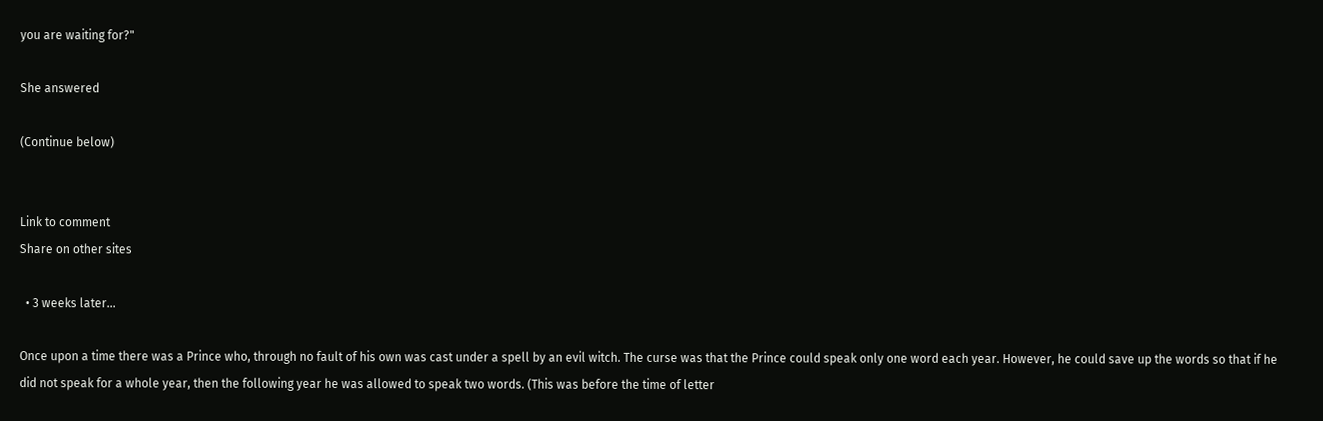you are waiting for?"

She answered

(Continue below)


Link to comment
Share on other sites

  • 3 weeks later...

Once upon a time there was a Prince who, through no fault of his own was cast under a spell by an evil witch. The curse was that the Prince could speak only one word each year. However, he could save up the words so that if he did not speak for a whole year, then the following year he was allowed to speak two words. (This was before the time of letter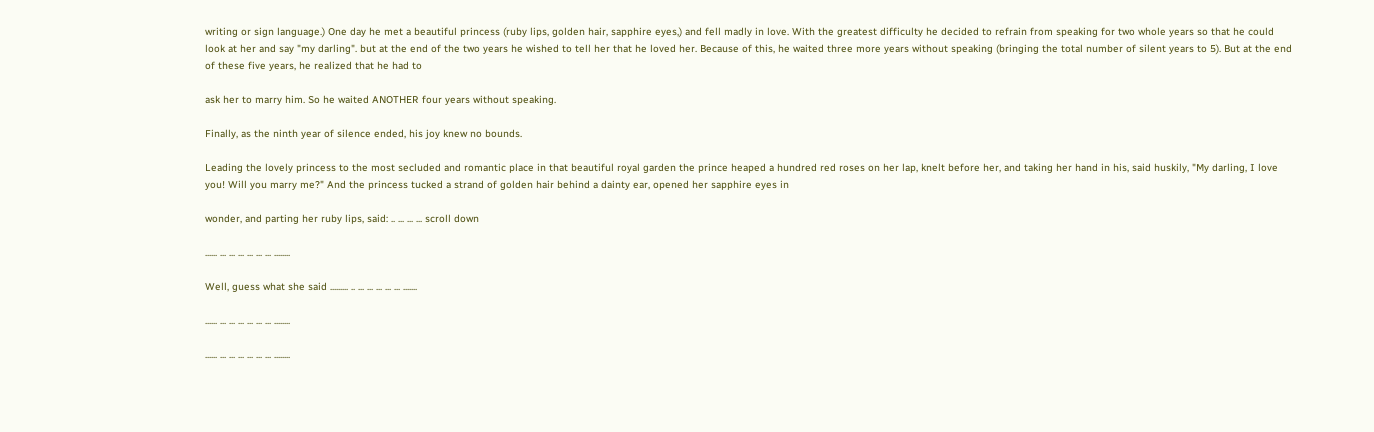writing or sign language.) One day he met a beautiful princess (ruby lips, golden hair, sapphire eyes,) and fell madly in love. With the greatest difficulty he decided to refrain from speaking for two whole years so that he could look at her and say "my darling". but at the end of the two years he wished to tell her that he loved her. Because of this, he waited three more years without speaking (bringing the total number of silent years to 5). But at the end of these five years, he realized that he had to

ask her to marry him. So he waited ANOTHER four years without speaking.

Finally, as the ninth year of silence ended, his joy knew no bounds.

Leading the lovely princess to the most secluded and romantic place in that beautiful royal garden the prince heaped a hundred red roses on her lap, knelt before her, and taking her hand in his, said huskily, "My darling, I love you! Will you marry me?" And the princess tucked a strand of golden hair behind a dainty ear, opened her sapphire eyes in

wonder, and parting her ruby lips, said: .. ... ... ... scroll down

...... ... ... ... ... ... ... ........

Well, guess what she said ......... .. ... ... ... ... ... .......

...... ... ... ... ... ... ... ........

...... ... ... ... ... ... ... ........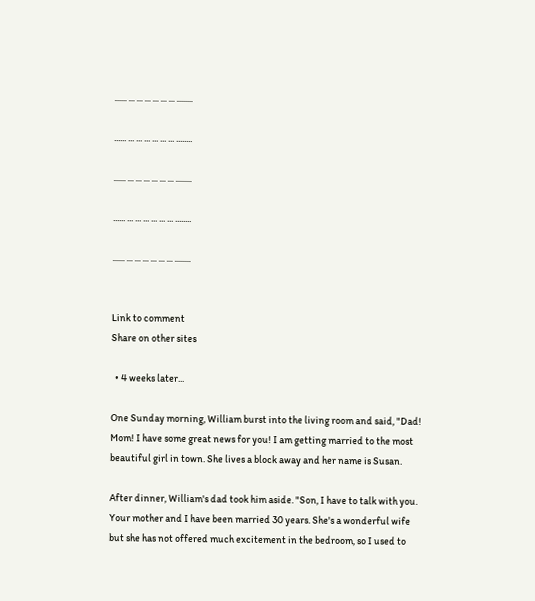...... ... ... ... ... ... ... ........

...... ... ... ... ... ... ... ........

...... ... ... ... ... ... ... ........

...... ... ... ... ... ... ... ........

...... ... ... ... ... ... ... ........


Link to comment
Share on other sites

  • 4 weeks later...

One Sunday morning, William burst into the living room and said, "Dad! Mom! I have some great news for you! I am getting married to the most beautiful girl in town. She lives a block away and her name is Susan.

After dinner, William's dad took him aside. "Son, I have to talk with you. Your mother and I have been married 30 years. She's a wonderful wife but she has not offered much excitement in the bedroom, so I used to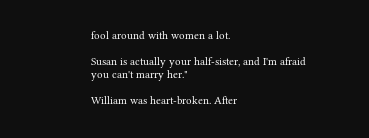fool around with women a lot.

Susan is actually your half-sister, and I'm afraid you can't marry her."

William was heart-broken. After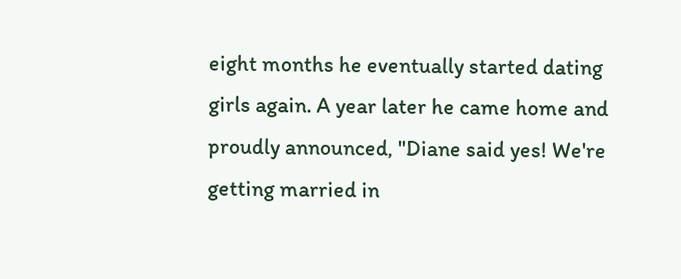eight months he eventually started dating girls again. A year later he came home and proudly announced, "Diane said yes! We're getting married in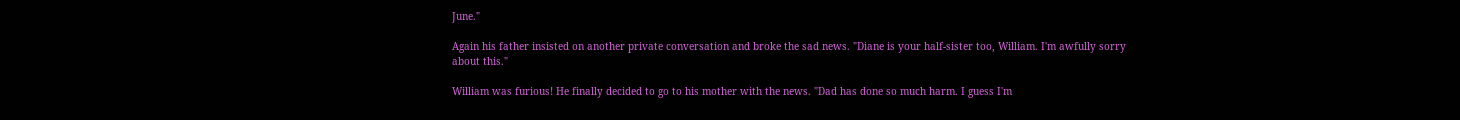June."

Again his father insisted on another private conversation and broke the sad news. "Diane is your half-sister too, William. I'm awfully sorry about this."

William was furious! He finally decided to go to his mother with the news. "Dad has done so much harm. I guess I'm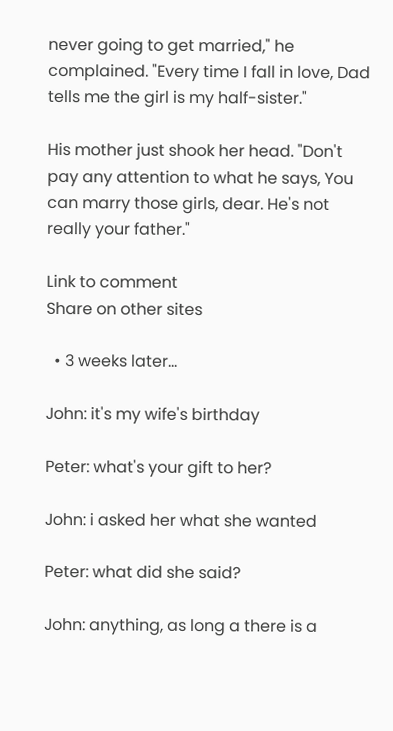never going to get married," he complained. "Every time I fall in love, Dad tells me the girl is my half-sister."

His mother just shook her head. "Don't pay any attention to what he says, You can marry those girls, dear. He's not really your father."

Link to comment
Share on other sites

  • 3 weeks later...

John: it's my wife's birthday

Peter: what's your gift to her?

John: i asked her what she wanted

Peter: what did she said?

John: anything, as long a there is a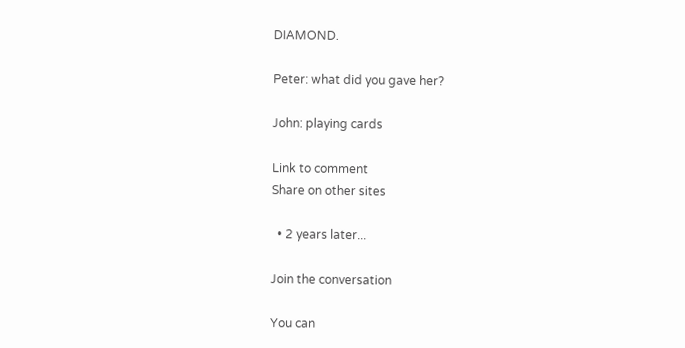DIAMOND.

Peter: what did you gave her?

John: playing cards

Link to comment
Share on other sites

  • 2 years later...

Join the conversation

You can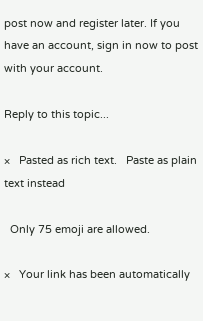post now and register later. If you have an account, sign in now to post with your account.

Reply to this topic...

×   Pasted as rich text.   Paste as plain text instead

  Only 75 emoji are allowed.

×   Your link has been automatically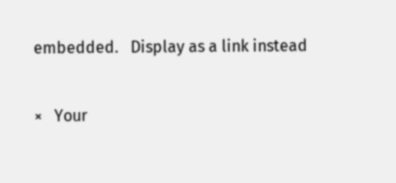embedded.   Display as a link instead

×   Your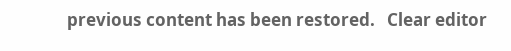previous content has been restored.   Clear editor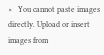×   You cannot paste images directly. Upload or insert images from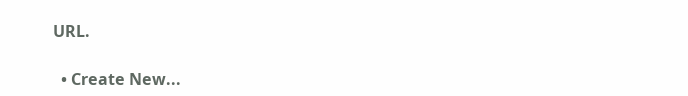URL.

  • Create New...